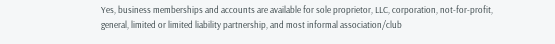Yes, business memberships and accounts are available for sole proprietor, LLC, corporation, not-for-profit, general, limited or limited liability partnership, and most informal association/club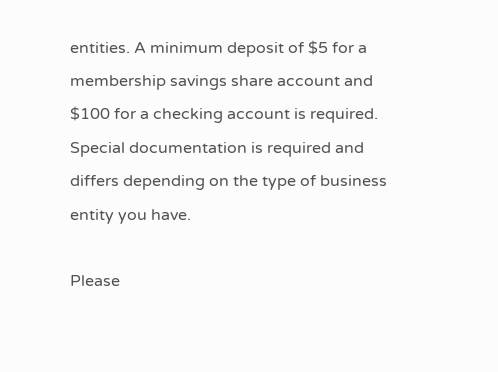entities. A minimum deposit of $5 for a membership savings share account and $100 for a checking account is required.  Special documentation is required and differs depending on the type of business entity you have.

Please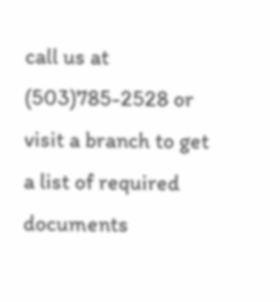call us at (503)785-2528 or visit a branch to get a list of required documents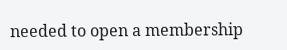needed to open a membership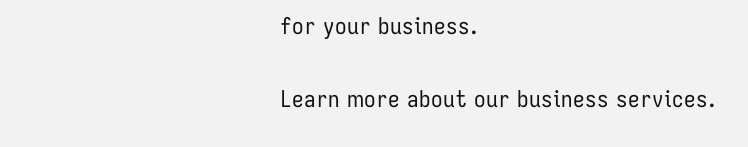for your business.

Learn more about our business services.